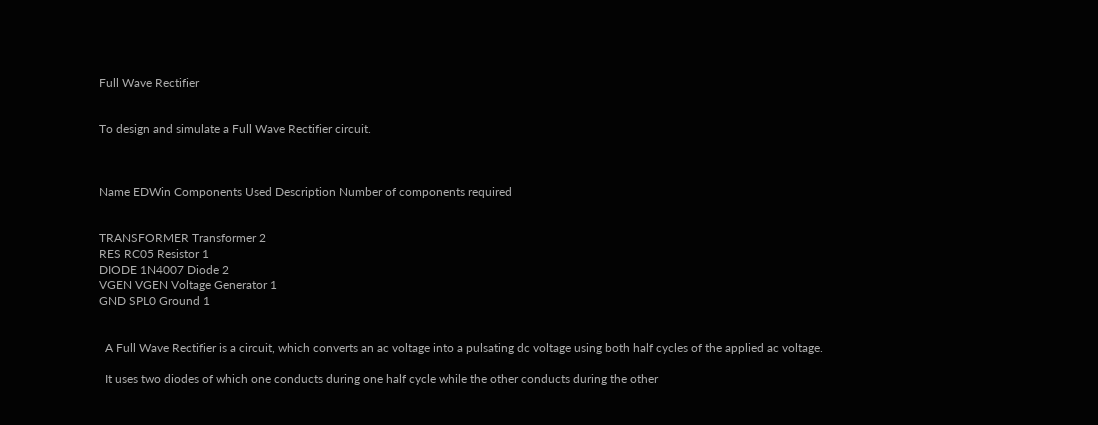Full Wave Rectifier


To design and simulate a Full Wave Rectifier circuit.



Name EDWin Components Used Description Number of components required


TRANSFORMER Transformer 2
RES RC05 Resistor 1
DIODE 1N4007 Diode 2
VGEN VGEN Voltage Generator 1
GND SPL0 Ground 1


  A Full Wave Rectifier is a circuit, which converts an ac voltage into a pulsating dc voltage using both half cycles of the applied ac voltage.

  It uses two diodes of which one conducts during one half cycle while the other conducts during the other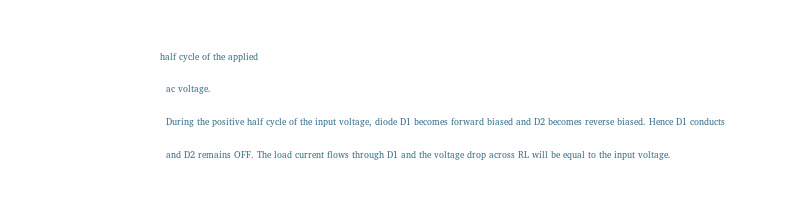half cycle of the applied

  ac voltage.

  During the positive half cycle of the input voltage, diode D1 becomes forward biased and D2 becomes reverse biased. Hence D1 conducts

  and D2 remains OFF. The load current flows through D1 and the voltage drop across RL will be equal to the input voltage.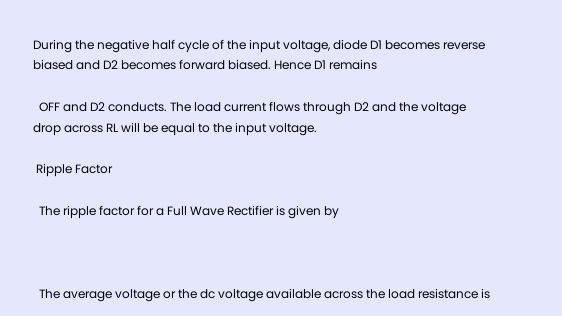During the negative half cycle of the input voltage, diode D1 becomes reverse biased and D2 becomes forward biased. Hence D1 remains

  OFF and D2 conducts. The load current flows through D2 and the voltage drop across RL will be equal to the input voltage.

 Ripple Factor

  The ripple factor for a Full Wave Rectifier is given by



  The average voltage or the dc voltage available across the load resistance is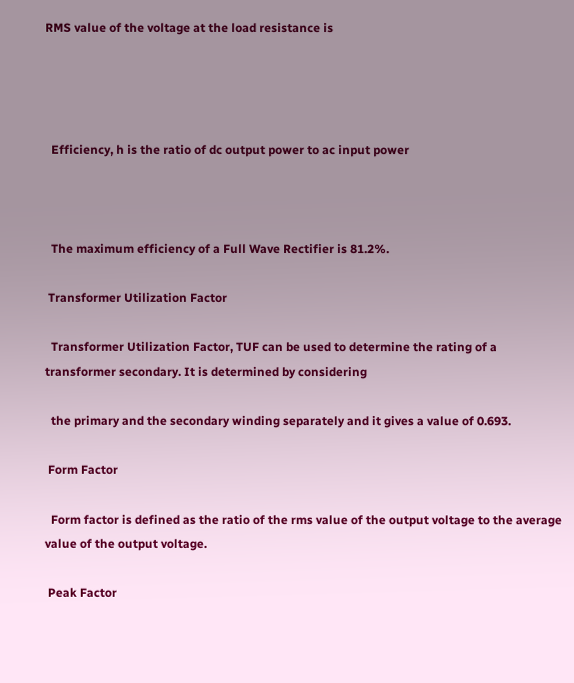RMS value of the voltage at the load resistance is




  Efficiency, h is the ratio of dc output power to ac input power



  The maximum efficiency of a Full Wave Rectifier is 81.2%.

 Transformer Utilization Factor

  Transformer Utilization Factor, TUF can be used to determine the rating of a transformer secondary. It is determined by considering

  the primary and the secondary winding separately and it gives a value of 0.693.

 Form Factor

  Form factor is defined as the ratio of the rms value of the output voltage to the average value of the output voltage.

 Peak Factor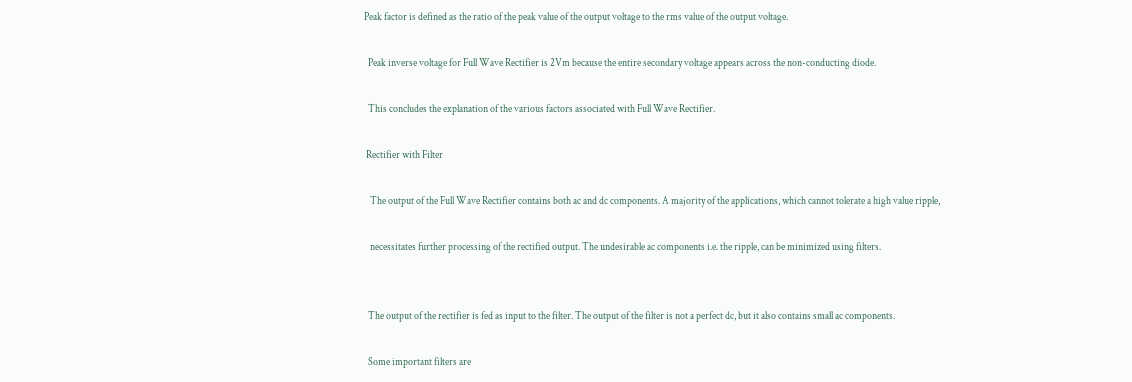Peak factor is defined as the ratio of the peak value of the output voltage to the rms value of the output voltage.

  Peak inverse voltage for Full Wave Rectifier is 2Vm because the entire secondary voltage appears across the non-conducting diode.

  This concludes the explanation of the various factors associated with Full Wave Rectifier.

 Rectifier with Filter

   The output of the Full Wave Rectifier contains both ac and dc components. A majority of the applications, which cannot tolerate a high value ripple,

   necessitates further processing of the rectified output. The undesirable ac components i.e. the ripple, can be minimized using filters.


  The output of the rectifier is fed as input to the filter. The output of the filter is not a perfect dc, but it also contains small ac components.

  Some important filters are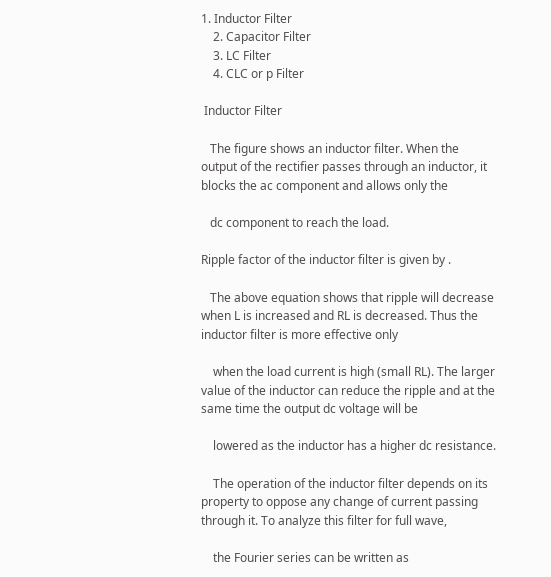1. Inductor Filter
    2. Capacitor Filter
    3. LC Filter
    4. CLC or p Filter

 Inductor Filter

   The figure shows an inductor filter. When the output of the rectifier passes through an inductor, it blocks the ac component and allows only the

   dc component to reach the load.

Ripple factor of the inductor filter is given by .

   The above equation shows that ripple will decrease when L is increased and RL is decreased. Thus the inductor filter is more effective only

    when the load current is high (small RL). The larger value of the inductor can reduce the ripple and at the same time the output dc voltage will be

    lowered as the inductor has a higher dc resistance.

    The operation of the inductor filter depends on its property to oppose any change of current passing through it. To analyze this filter for full wave,

    the Fourier series can be written as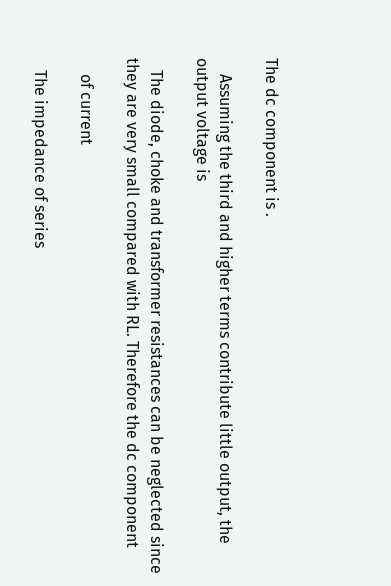The dc component is .

    Assuming the third and higher terms contribute little output, the output voltage is

   The diode, choke and transformer resistances can be neglected since they are very small compared with RL. Therefore the dc component

    of current

   The impedance of series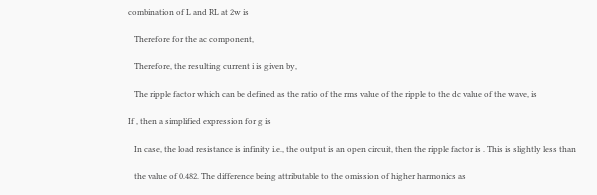combination of L and RL at 2w is

   Therefore for the ac component,

   Therefore, the resulting current i is given by,

   The ripple factor which can be defined as the ratio of the rms value of the ripple to the dc value of the wave, is

If , then a simplified expression for g is

   In case, the load resistance is infinity i.e., the output is an open circuit, then the ripple factor is . This is slightly less than

   the value of 0.482. The difference being attributable to the omission of higher harmonics as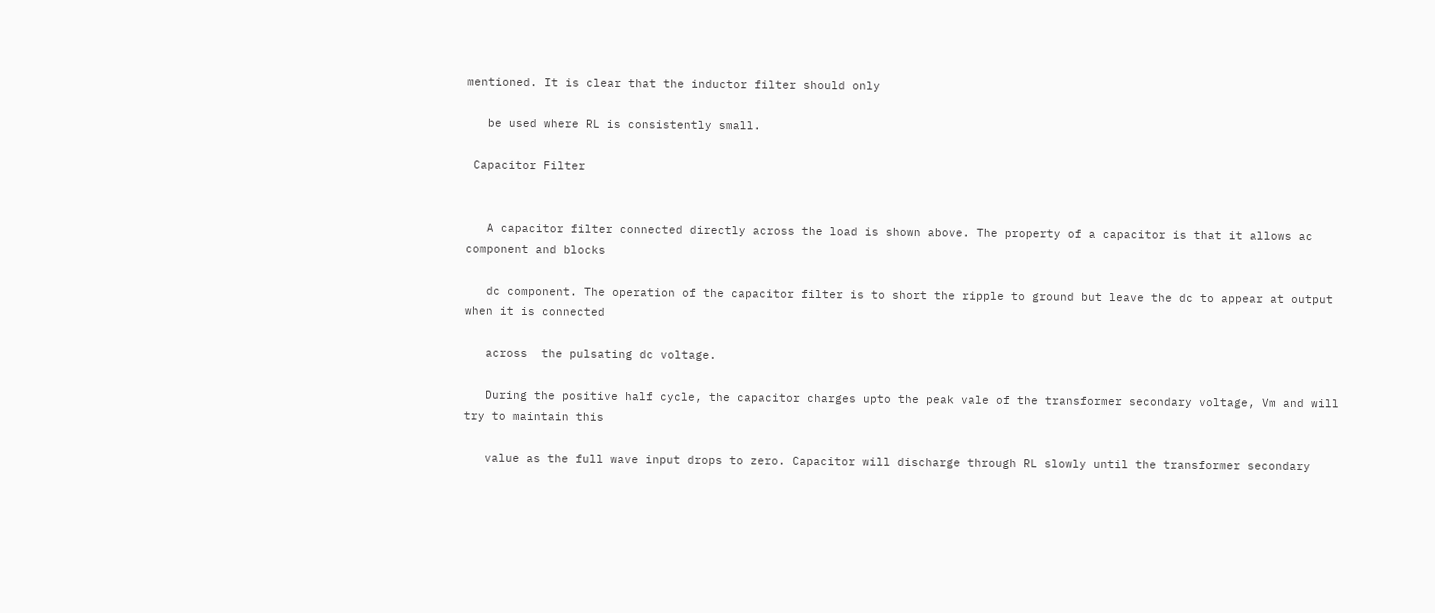mentioned. It is clear that the inductor filter should only

   be used where RL is consistently small.

 Capacitor Filter


   A capacitor filter connected directly across the load is shown above. The property of a capacitor is that it allows ac component and blocks

   dc component. The operation of the capacitor filter is to short the ripple to ground but leave the dc to appear at output when it is connected

   across  the pulsating dc voltage.

   During the positive half cycle, the capacitor charges upto the peak vale of the transformer secondary voltage, Vm and will try to maintain this

   value as the full wave input drops to zero. Capacitor will discharge through RL slowly until the transformer secondary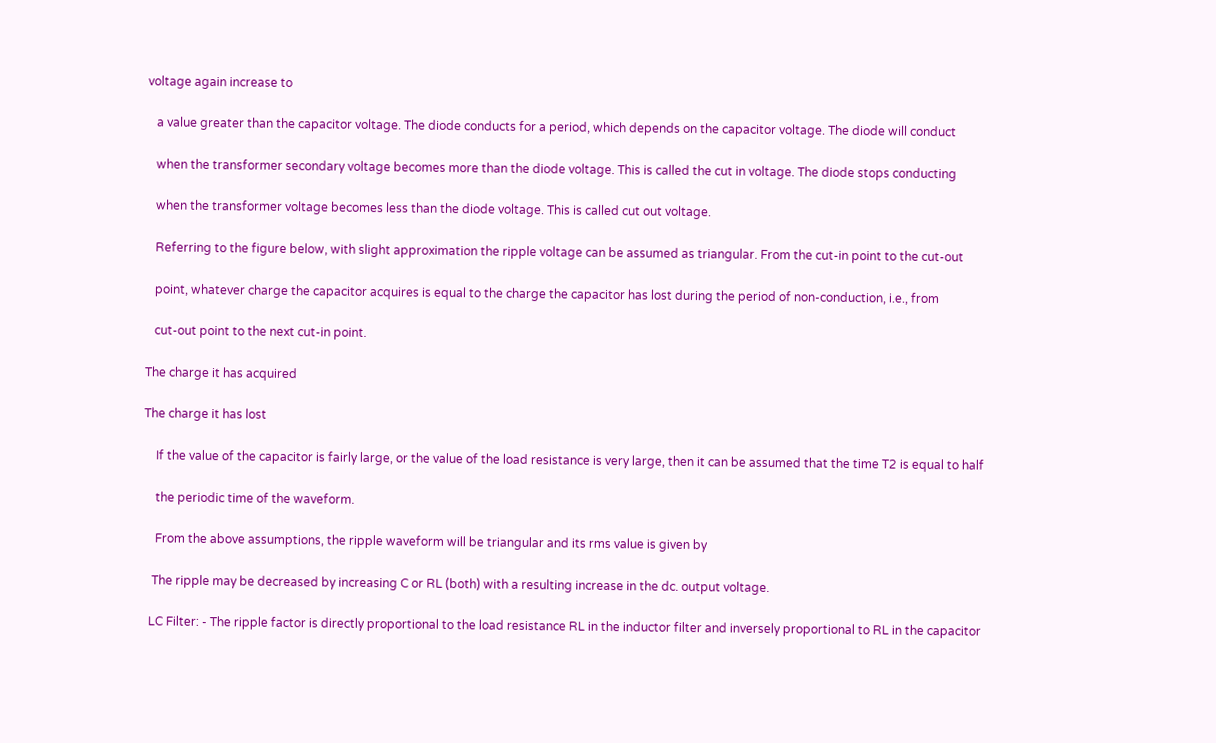voltage again increase to

   a value greater than the capacitor voltage. The diode conducts for a period, which depends on the capacitor voltage. The diode will conduct

   when the transformer secondary voltage becomes more than the diode voltage. This is called the cut in voltage. The diode stops conducting

   when the transformer voltage becomes less than the diode voltage. This is called cut out voltage.

   Referring to the figure below, with slight approximation the ripple voltage can be assumed as triangular. From the cut-in point to the cut-out

   point, whatever charge the capacitor acquires is equal to the charge the capacitor has lost during the period of non-conduction, i.e., from

   cut-out point to the next cut-in point.

The charge it has acquired

The charge it has lost

    If the value of the capacitor is fairly large, or the value of the load resistance is very large, then it can be assumed that the time T2 is equal to half

    the periodic time of the waveform.

    From the above assumptions, the ripple waveform will be triangular and its rms value is given by

   The ripple may be decreased by increasing C or RL (both) with a resulting increase in the dc. output voltage.

  LC Filter: - The ripple factor is directly proportional to the load resistance RL in the inductor filter and inversely proportional to RL in the capacitor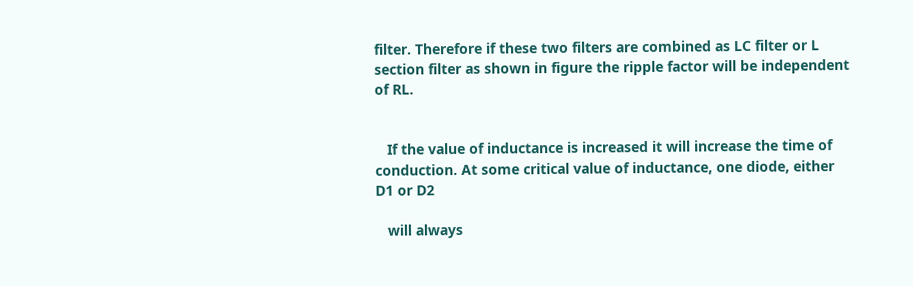filter. Therefore if these two filters are combined as LC filter or L section filter as shown in figure the ripple factor will be independent of RL.


   If the value of inductance is increased it will increase the time of conduction. At some critical value of inductance, one diode, either D1 or D2

   will always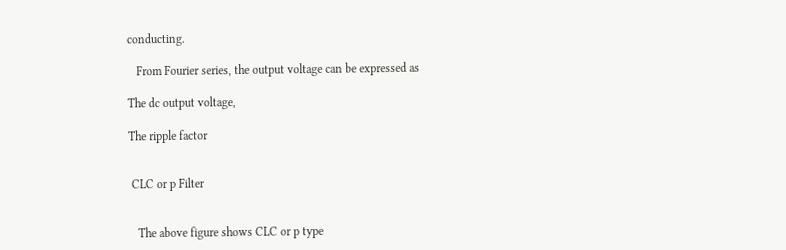conducting.

   From Fourier series, the output voltage can be expressed as

The dc output voltage,

The ripple factor


 CLC or p Filter


   The above figure shows CLC or p type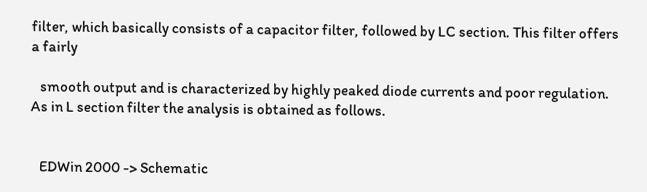filter, which basically consists of a capacitor filter, followed by LC section. This filter offers a fairly

   smooth output and is characterized by highly peaked diode currents and poor regulation. As in L section filter the analysis is obtained as follows.


   EDWin 2000 -> Schematic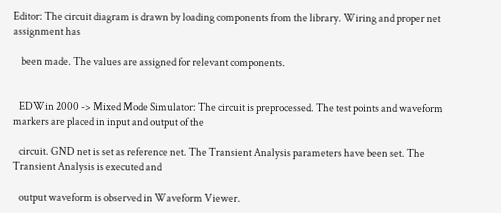Editor: The circuit diagram is drawn by loading components from the library. Wiring and proper net assignment has

    been made. The values are assigned for relevant components.


   EDWin 2000 -> Mixed Mode Simulator: The circuit is preprocessed. The test points and waveform markers are placed in input and output of the

   circuit. GND net is set as reference net. The Transient Analysis parameters have been set. The Transient Analysis is executed and

   output waveform is observed in Waveform Viewer.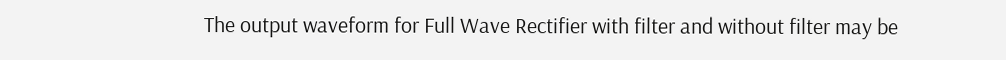The output waveform for Full Wave Rectifier with filter and without filter may be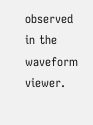observed in the waveform viewer.